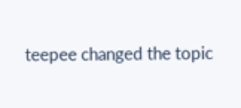teepee changed the topic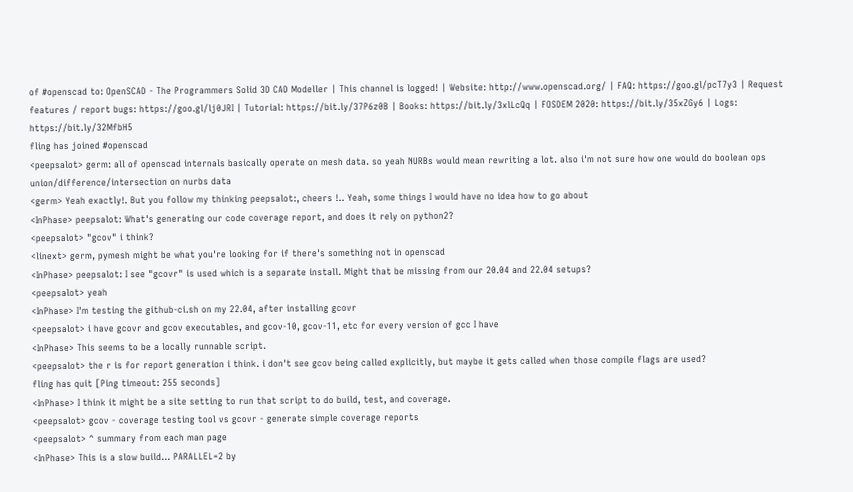of #openscad to: OpenSCAD - The Programmers Solid 3D CAD Modeller | This channel is logged! | Website: http://www.openscad.org/ | FAQ: https://goo.gl/pcT7y3 | Request features / report bugs: https://goo.gl/lj0JRI | Tutorial: https://bit.ly/37P6z0B | Books: https://bit.ly/3xlLcQq | FOSDEM 2020: https://bit.ly/35xZGy6 | Logs: https://bit.ly/32MfbH5
fling has joined #openscad
<peepsalot> germ: all of openscad internals basically operate on mesh data. so yeah NURBs would mean rewriting a lot. also i'm not sure how one would do boolean ops union/difference/intersection on nurbs data
<germ> Yeah exactly!. But you follow my thinking peepsalot:, cheers !.. Yeah, some things I would have no idea how to go about
<InPhase> peepsalot: What's generating our code coverage report, and does it rely on python2?
<peepsalot> "gcov" i think?
<linext> germ, pymesh might be what you're looking for if there's something not in openscad
<InPhase> peepsalot: I see "gcovr" is used which is a separate install. Might that be missing from our 20.04 and 22.04 setups?
<peepsalot> yeah
<InPhase> I'm testing the github-ci.sh on my 22.04, after installing gcovr
<peepsalot> i have gcovr and gcov executables, and gcov-10, gcov-11, etc for every version of gcc I have
<InPhase> This seems to be a locally runnable script.
<peepsalot> the r is for report generation i think. i don't see gcov being called explicitly, but maybe it gets called when those compile flags are used?
fling has quit [Ping timeout: 255 seconds]
<InPhase> I think it might be a site setting to run that script to do build, test, and coverage.
<peepsalot> gcov - coverage testing tool vs gcovr - generate simple coverage reports
<peepsalot> ^ summary from each man page
<InPhase> This is a slow build... PARALLEL=2 by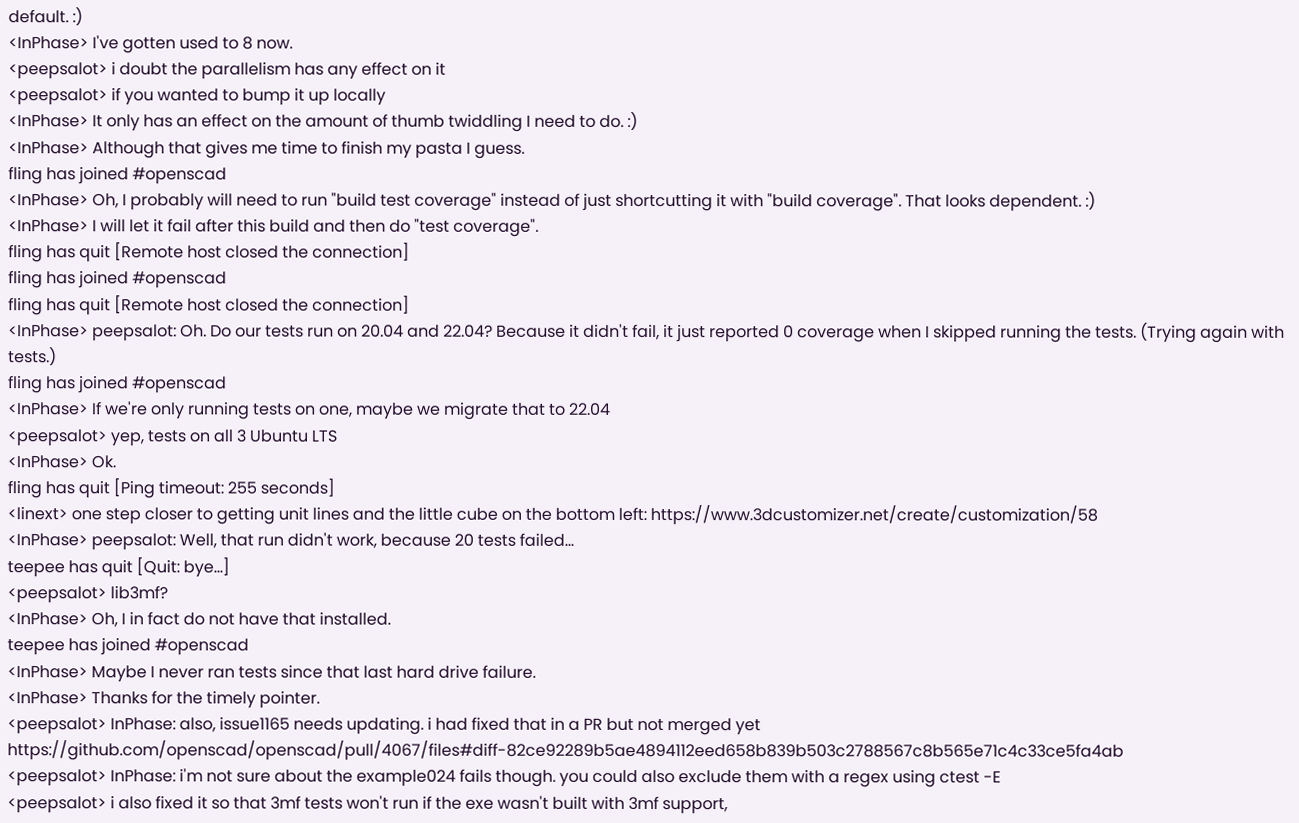default. :)
<InPhase> I've gotten used to 8 now.
<peepsalot> i doubt the parallelism has any effect on it
<peepsalot> if you wanted to bump it up locally
<InPhase> It only has an effect on the amount of thumb twiddling I need to do. :)
<InPhase> Although that gives me time to finish my pasta I guess.
fling has joined #openscad
<InPhase> Oh, I probably will need to run "build test coverage" instead of just shortcutting it with "build coverage". That looks dependent. :)
<InPhase> I will let it fail after this build and then do "test coverage".
fling has quit [Remote host closed the connection]
fling has joined #openscad
fling has quit [Remote host closed the connection]
<InPhase> peepsalot: Oh. Do our tests run on 20.04 and 22.04? Because it didn't fail, it just reported 0 coverage when I skipped running the tests. (Trying again with tests.)
fling has joined #openscad
<InPhase> If we're only running tests on one, maybe we migrate that to 22.04
<peepsalot> yep, tests on all 3 Ubuntu LTS
<InPhase> Ok.
fling has quit [Ping timeout: 255 seconds]
<linext> one step closer to getting unit lines and the little cube on the bottom left: https://www.3dcustomizer.net/create/customization/58
<InPhase> peepsalot: Well, that run didn't work, because 20 tests failed...
teepee has quit [Quit: bye...]
<peepsalot> lib3mf?
<InPhase> Oh, I in fact do not have that installed.
teepee has joined #openscad
<InPhase> Maybe I never ran tests since that last hard drive failure.
<InPhase> Thanks for the timely pointer.
<peepsalot> InPhase: also, issue1165 needs updating. i had fixed that in a PR but not merged yet https://github.com/openscad/openscad/pull/4067/files#diff-82ce92289b5ae4894112eed658b839b503c2788567c8b565e71c4c33ce5fa4ab
<peepsalot> InPhase: i'm not sure about the example024 fails though. you could also exclude them with a regex using ctest -E
<peepsalot> i also fixed it so that 3mf tests won't run if the exe wasn't built with 3mf support,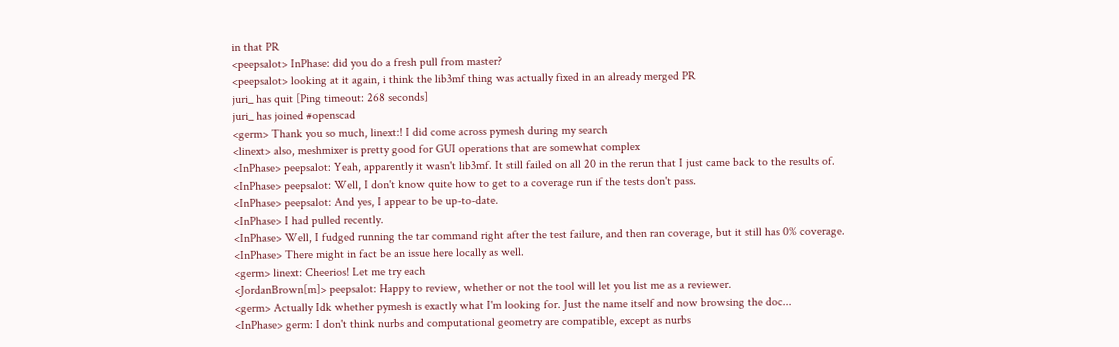in that PR
<peepsalot> InPhase: did you do a fresh pull from master?
<peepsalot> looking at it again, i think the lib3mf thing was actually fixed in an already merged PR
juri_ has quit [Ping timeout: 268 seconds]
juri_ has joined #openscad
<germ> Thank you so much, linext:! I did come across pymesh during my search
<linext> also, meshmixer is pretty good for GUI operations that are somewhat complex
<InPhase> peepsalot: Yeah, apparently it wasn't lib3mf. It still failed on all 20 in the rerun that I just came back to the results of.
<InPhase> peepsalot: Well, I don't know quite how to get to a coverage run if the tests don't pass.
<InPhase> peepsalot: And yes, I appear to be up-to-date.
<InPhase> I had pulled recently.
<InPhase> Well, I fudged running the tar command right after the test failure, and then ran coverage, but it still has 0% coverage.
<InPhase> There might in fact be an issue here locally as well.
<germ> linext: Cheerios! Let me try each
<JordanBrown[m]> peepsalot: Happy to review, whether or not the tool will let you list me as a reviewer.
<germ> Actually Idk whether pymesh is exactly what I'm looking for. Just the name itself and now browsing the doc...
<InPhase> germ: I don't think nurbs and computational geometry are compatible, except as nurbs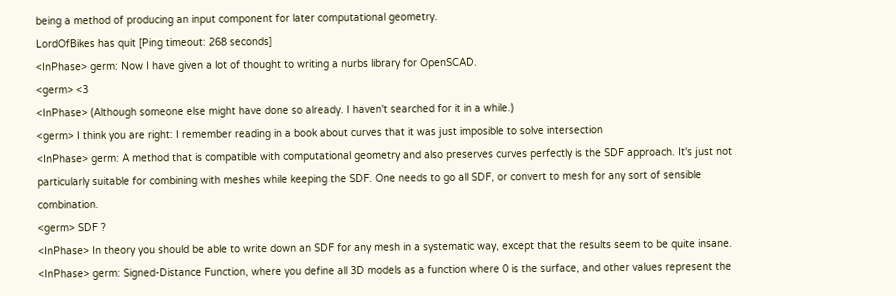being a method of producing an input component for later computational geometry.
LordOfBikes has quit [Ping timeout: 268 seconds]
<InPhase> germ: Now I have given a lot of thought to writing a nurbs library for OpenSCAD.
<germ> <3
<InPhase> (Although someone else might have done so already. I haven't searched for it in a while.)
<germ> I think you are right: I remember reading in a book about curves that it was just imposible to solve intersection
<InPhase> germ: A method that is compatible with computational geometry and also preserves curves perfectly is the SDF approach. It's just not particularly suitable for combining with meshes while keeping the SDF. One needs to go all SDF, or convert to mesh for any sort of sensible combination.
<germ> SDF ?
<InPhase> In theory you should be able to write down an SDF for any mesh in a systematic way, except that the results seem to be quite insane.
<InPhase> germ: Signed-Distance Function, where you define all 3D models as a function where 0 is the surface, and other values represent the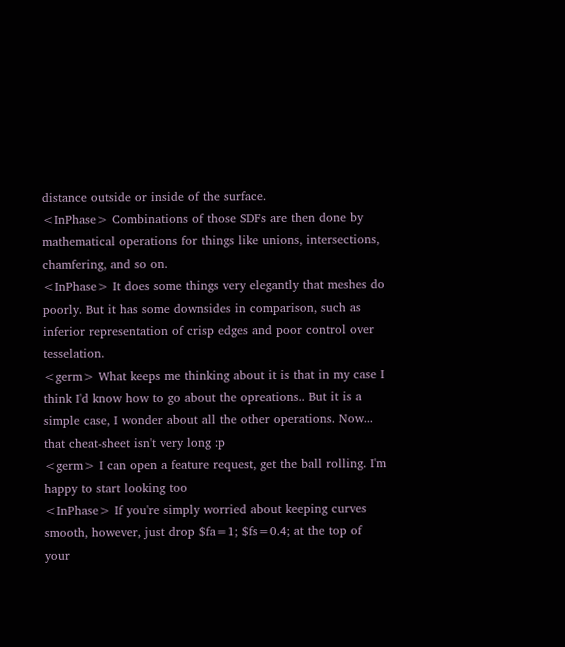distance outside or inside of the surface.
<InPhase> Combinations of those SDFs are then done by mathematical operations for things like unions, intersections, chamfering, and so on.
<InPhase> It does some things very elegantly that meshes do poorly. But it has some downsides in comparison, such as inferior representation of crisp edges and poor control over tesselation.
<germ> What keeps me thinking about it is that in my case I think I'd know how to go about the opreations.. But it is a simple case, I wonder about all the other operations. Now... that cheat-sheet isn't very long :p
<germ> I can open a feature request, get the ball rolling. I'm happy to start looking too
<InPhase> If you're simply worried about keeping curves smooth, however, just drop $fa=1; $fs=0.4; at the top of your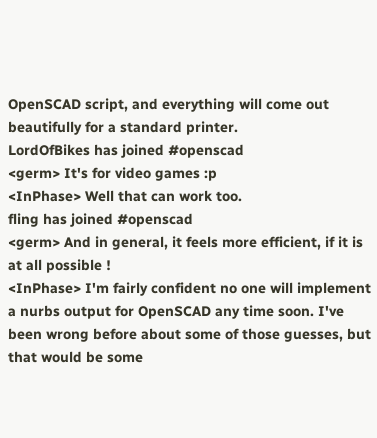OpenSCAD script, and everything will come out beautifully for a standard printer.
LordOfBikes has joined #openscad
<germ> It's for video games :p
<InPhase> Well that can work too.
fling has joined #openscad
<germ> And in general, it feels more efficient, if it is at all possible !
<InPhase> I'm fairly confident no one will implement a nurbs output for OpenSCAD any time soon. I've been wrong before about some of those guesses, but that would be some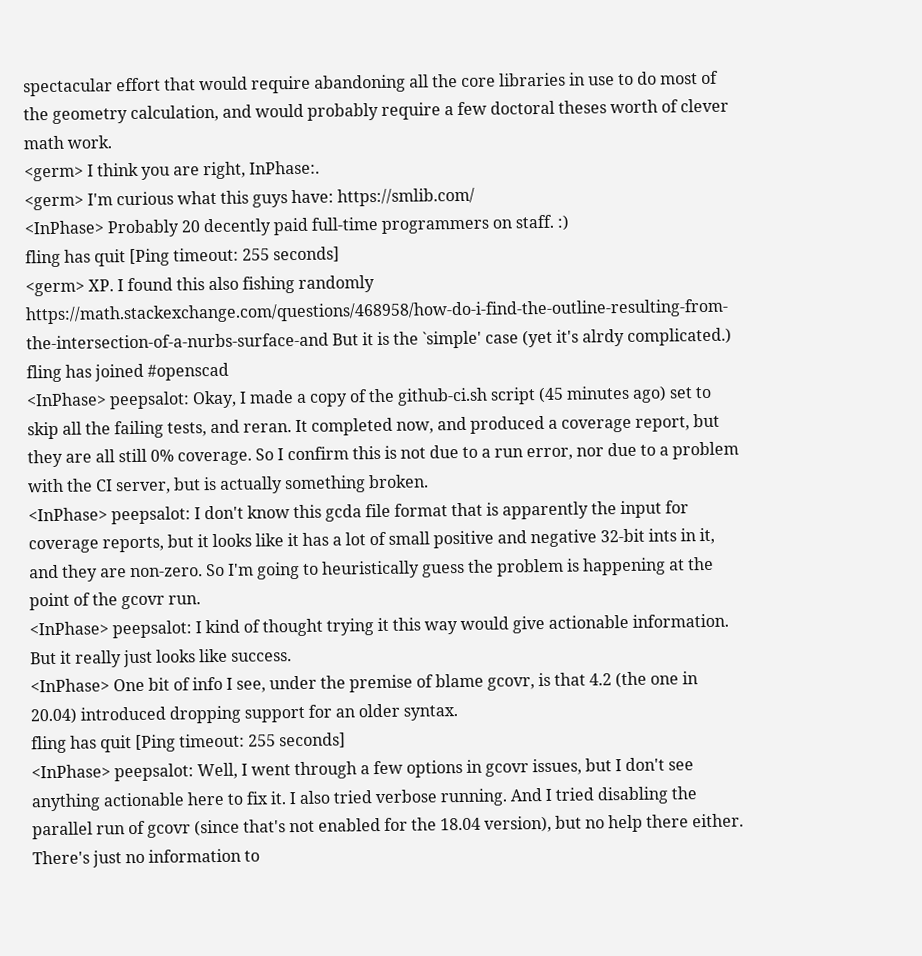spectacular effort that would require abandoning all the core libraries in use to do most of the geometry calculation, and would probably require a few doctoral theses worth of clever math work.
<germ> I think you are right, InPhase:.
<germ> I'm curious what this guys have: https://smlib.com/
<InPhase> Probably 20 decently paid full-time programmers on staff. :)
fling has quit [Ping timeout: 255 seconds]
<germ> XP. I found this also fishing randomly https://math.stackexchange.com/questions/468958/how-do-i-find-the-outline-resulting-from-the-intersection-of-a-nurbs-surface-and But it is the `simple' case (yet it's alrdy complicated.)
fling has joined #openscad
<InPhase> peepsalot: Okay, I made a copy of the github-ci.sh script (45 minutes ago) set to skip all the failing tests, and reran. It completed now, and produced a coverage report, but they are all still 0% coverage. So I confirm this is not due to a run error, nor due to a problem with the CI server, but is actually something broken.
<InPhase> peepsalot: I don't know this gcda file format that is apparently the input for coverage reports, but it looks like it has a lot of small positive and negative 32-bit ints in it, and they are non-zero. So I'm going to heuristically guess the problem is happening at the point of the gcovr run.
<InPhase> peepsalot: I kind of thought trying it this way would give actionable information. But it really just looks like success.
<InPhase> One bit of info I see, under the premise of blame gcovr, is that 4.2 (the one in 20.04) introduced dropping support for an older syntax.
fling has quit [Ping timeout: 255 seconds]
<InPhase> peepsalot: Well, I went through a few options in gcovr issues, but I don't see anything actionable here to fix it. I also tried verbose running. And I tried disabling the parallel run of gcovr (since that's not enabled for the 18.04 version), but no help there either. There's just no information to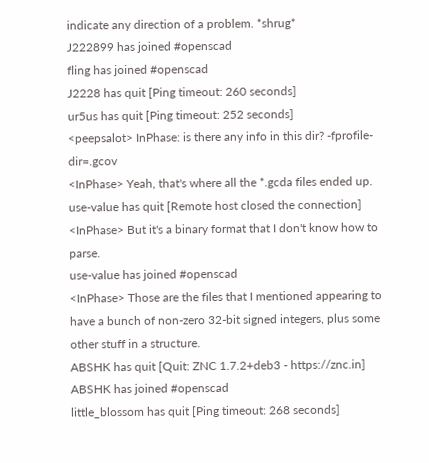indicate any direction of a problem. *shrug*
J222899 has joined #openscad
fling has joined #openscad
J2228 has quit [Ping timeout: 260 seconds]
ur5us has quit [Ping timeout: 252 seconds]
<peepsalot> InPhase: is there any info in this dir? -fprofile-dir=.gcov
<InPhase> Yeah, that's where all the *.gcda files ended up.
use-value has quit [Remote host closed the connection]
<InPhase> But it's a binary format that I don't know how to parse.
use-value has joined #openscad
<InPhase> Those are the files that I mentioned appearing to have a bunch of non-zero 32-bit signed integers, plus some other stuff in a structure.
ABSHK has quit [Quit: ZNC 1.7.2+deb3 - https://znc.in]
ABSHK has joined #openscad
little_blossom has quit [Ping timeout: 268 seconds]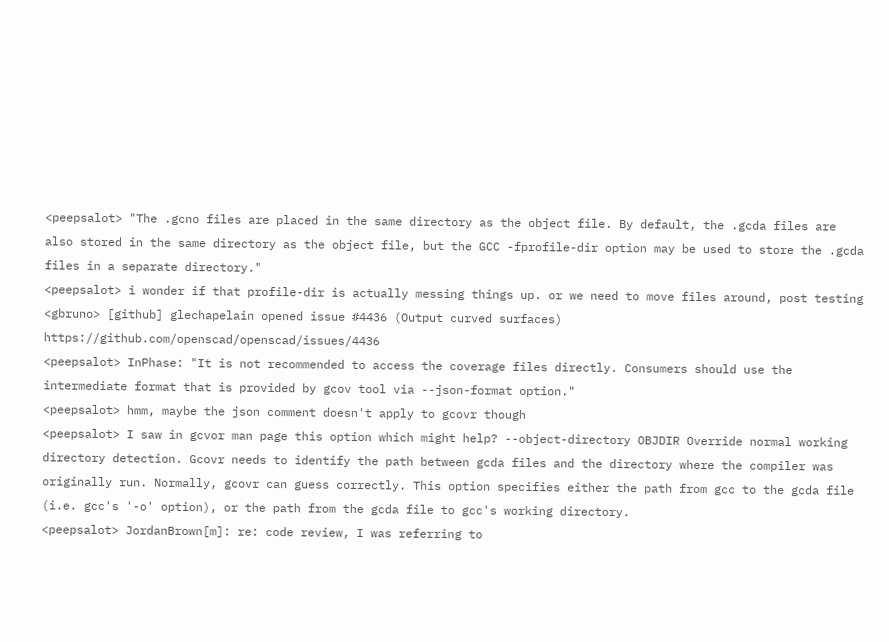<peepsalot> "The .gcno files are placed in the same directory as the object file. By default, the .gcda files are also stored in the same directory as the object file, but the GCC -fprofile-dir option may be used to store the .gcda files in a separate directory."
<peepsalot> i wonder if that profile-dir is actually messing things up. or we need to move files around, post testing
<gbruno> [github] glechapelain opened issue #4436 (Output curved surfaces) https://github.com/openscad/openscad/issues/4436
<peepsalot> InPhase: "It is not recommended to access the coverage files directly. Consumers should use the intermediate format that is provided by gcov tool via --json-format option."
<peepsalot> hmm, maybe the json comment doesn't apply to gcovr though
<peepsalot> I saw in gcvor man page this option which might help? --object-directory OBJDIR Override normal working directory detection. Gcovr needs to identify the path between gcda files and the directory where the compiler was originally run. Normally, gcovr can guess correctly. This option specifies either the path from gcc to the gcda file (i.e. gcc's '-o' option), or the path from the gcda file to gcc's working directory.
<peepsalot> JordanBrown[m]: re: code review, I was referring to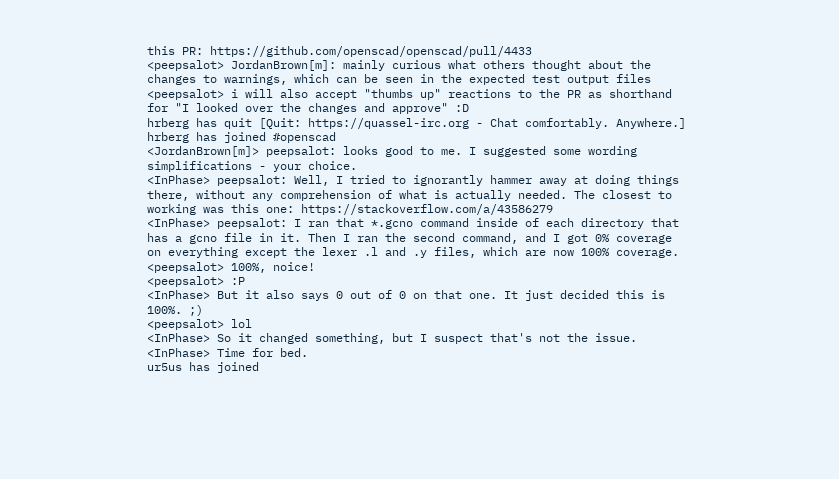this PR: https://github.com/openscad/openscad/pull/4433
<peepsalot> JordanBrown[m]: mainly curious what others thought about the changes to warnings, which can be seen in the expected test output files
<peepsalot> i will also accept "thumbs up" reactions to the PR as shorthand for "I looked over the changes and approve" :D
hrberg has quit [Quit: https://quassel-irc.org - Chat comfortably. Anywhere.]
hrberg has joined #openscad
<JordanBrown[m]> peepsalot: looks good to me. I suggested some wording simplifications - your choice.
<InPhase> peepsalot: Well, I tried to ignorantly hammer away at doing things there, without any comprehension of what is actually needed. The closest to working was this one: https://stackoverflow.com/a/43586279
<InPhase> peepsalot: I ran that *.gcno command inside of each directory that has a gcno file in it. Then I ran the second command, and I got 0% coverage on everything except the lexer .l and .y files, which are now 100% coverage.
<peepsalot> 100%, noice!
<peepsalot> :P
<InPhase> But it also says 0 out of 0 on that one. It just decided this is 100%. ;)
<peepsalot> lol
<InPhase> So it changed something, but I suspect that's not the issue.
<InPhase> Time for bed.
ur5us has joined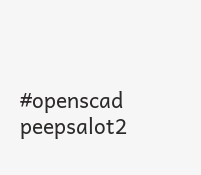#openscad
peepsalot2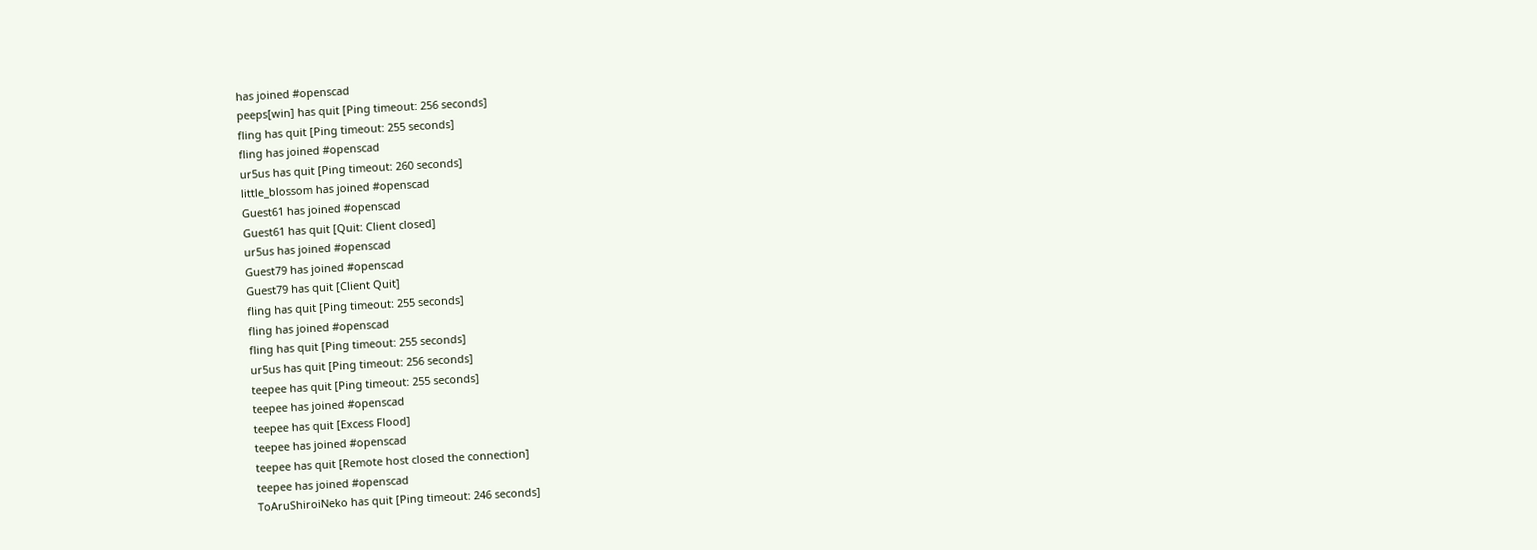has joined #openscad
peeps[win] has quit [Ping timeout: 256 seconds]
fling has quit [Ping timeout: 255 seconds]
fling has joined #openscad
ur5us has quit [Ping timeout: 260 seconds]
little_blossom has joined #openscad
Guest61 has joined #openscad
Guest61 has quit [Quit: Client closed]
ur5us has joined #openscad
Guest79 has joined #openscad
Guest79 has quit [Client Quit]
fling has quit [Ping timeout: 255 seconds]
fling has joined #openscad
fling has quit [Ping timeout: 255 seconds]
ur5us has quit [Ping timeout: 256 seconds]
teepee has quit [Ping timeout: 255 seconds]
teepee has joined #openscad
teepee has quit [Excess Flood]
teepee has joined #openscad
teepee has quit [Remote host closed the connection]
teepee has joined #openscad
ToAruShiroiNeko has quit [Ping timeout: 246 seconds]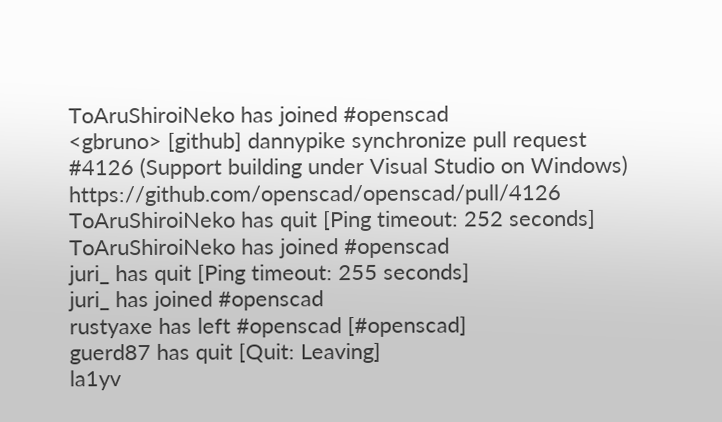ToAruShiroiNeko has joined #openscad
<gbruno> [github] dannypike synchronize pull request #4126 (Support building under Visual Studio on Windows) https://github.com/openscad/openscad/pull/4126
ToAruShiroiNeko has quit [Ping timeout: 252 seconds]
ToAruShiroiNeko has joined #openscad
juri_ has quit [Ping timeout: 255 seconds]
juri_ has joined #openscad
rustyaxe has left #openscad [#openscad]
guerd87 has quit [Quit: Leaving]
la1yv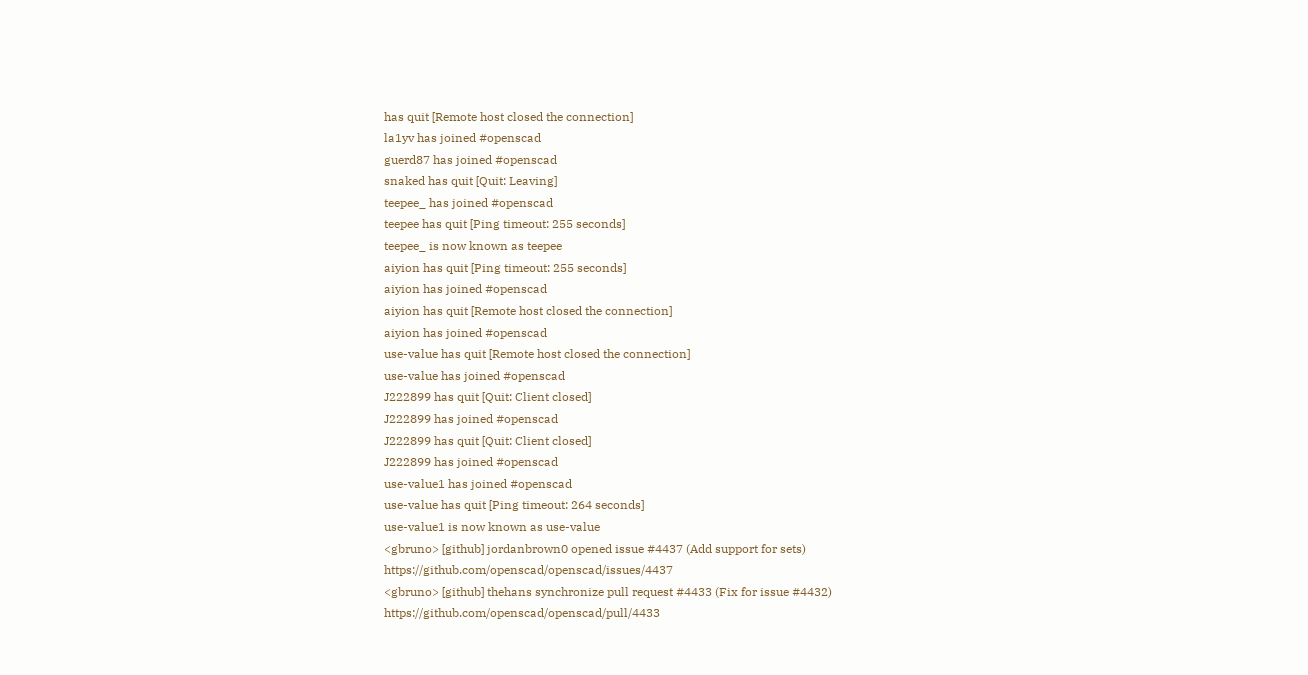has quit [Remote host closed the connection]
la1yv has joined #openscad
guerd87 has joined #openscad
snaked has quit [Quit: Leaving]
teepee_ has joined #openscad
teepee has quit [Ping timeout: 255 seconds]
teepee_ is now known as teepee
aiyion has quit [Ping timeout: 255 seconds]
aiyion has joined #openscad
aiyion has quit [Remote host closed the connection]
aiyion has joined #openscad
use-value has quit [Remote host closed the connection]
use-value has joined #openscad
J222899 has quit [Quit: Client closed]
J222899 has joined #openscad
J222899 has quit [Quit: Client closed]
J222899 has joined #openscad
use-value1 has joined #openscad
use-value has quit [Ping timeout: 264 seconds]
use-value1 is now known as use-value
<gbruno> [github] jordanbrown0 opened issue #4437 (Add support for sets) https://github.com/openscad/openscad/issues/4437
<gbruno> [github] thehans synchronize pull request #4433 (Fix for issue #4432) https://github.com/openscad/openscad/pull/4433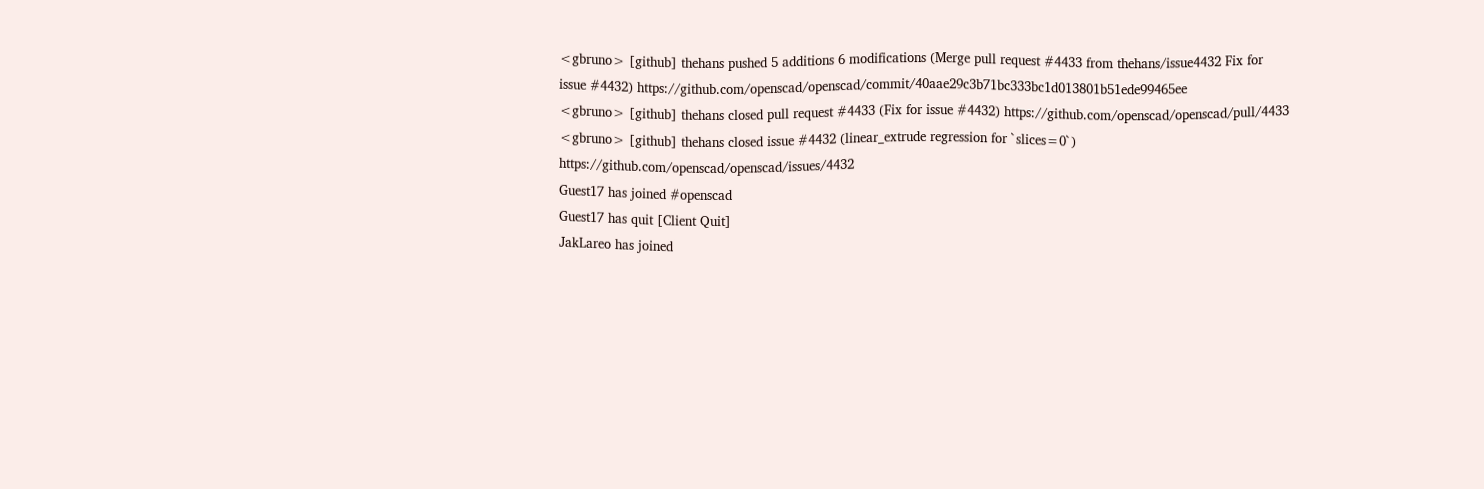<gbruno> [github] thehans pushed 5 additions 6 modifications (Merge pull request #4433 from thehans/issue4432 Fix for issue #4432) https://github.com/openscad/openscad/commit/40aae29c3b71bc333bc1d013801b51ede99465ee
<gbruno> [github] thehans closed pull request #4433 (Fix for issue #4432) https://github.com/openscad/openscad/pull/4433
<gbruno> [github] thehans closed issue #4432 (linear_extrude regression for `slices=0`) https://github.com/openscad/openscad/issues/4432
Guest17 has joined #openscad
Guest17 has quit [Client Quit]
JakLareo has joined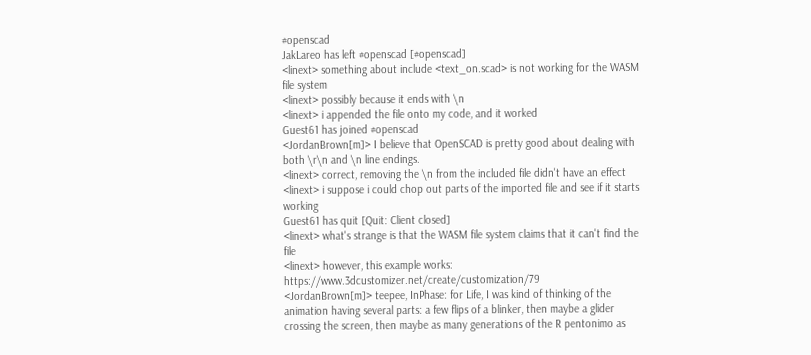#openscad
JakLareo has left #openscad [#openscad]
<linext> something about include <text_on.scad> is not working for the WASM file system
<linext> possibly because it ends with \n
<linext> i appended the file onto my code, and it worked
Guest61 has joined #openscad
<JordanBrown[m]> I believe that OpenSCAD is pretty good about dealing with both \r\n and \n line endings.
<linext> correct, removing the \n from the included file didn't have an effect
<linext> i suppose i could chop out parts of the imported file and see if it starts working
Guest61 has quit [Quit: Client closed]
<linext> what's strange is that the WASM file system claims that it can't find the file
<linext> however, this example works: https://www.3dcustomizer.net/create/customization/79
<JordanBrown[m]> teepee, InPhase: for Life, I was kind of thinking of the animation having several parts: a few flips of a blinker, then maybe a glider crossing the screen, then maybe as many generations of the R pentonimo as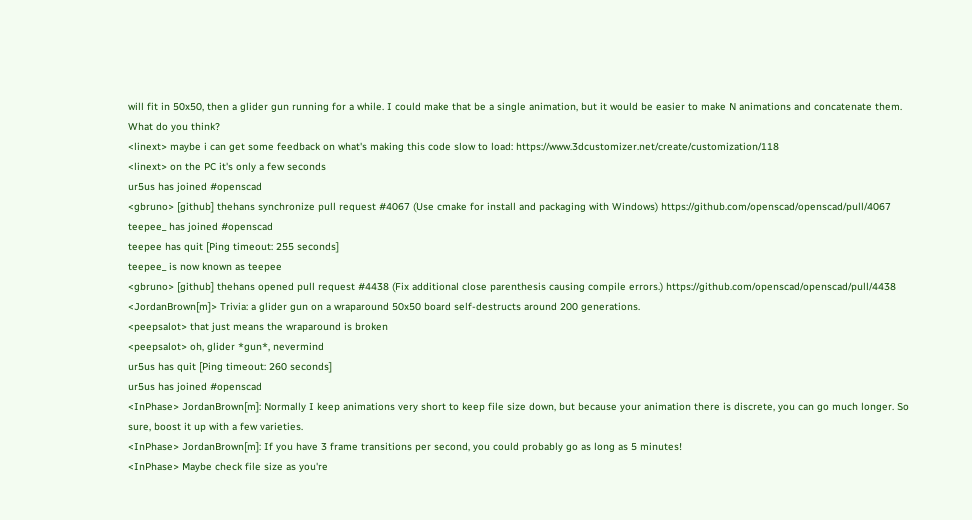will fit in 50x50, then a glider gun running for a while. I could make that be a single animation, but it would be easier to make N animations and concatenate them. What do you think?
<linext> maybe i can get some feedback on what's making this code slow to load: https://www.3dcustomizer.net/create/customization/118
<linext> on the PC it's only a few seconds
ur5us has joined #openscad
<gbruno> [github] thehans synchronize pull request #4067 (Use cmake for install and packaging with Windows) https://github.com/openscad/openscad/pull/4067
teepee_ has joined #openscad
teepee has quit [Ping timeout: 255 seconds]
teepee_ is now known as teepee
<gbruno> [github] thehans opened pull request #4438 (Fix additional close parenthesis causing compile errors.) https://github.com/openscad/openscad/pull/4438
<JordanBrown[m]> Trivia: a glider gun on a wraparound 50x50 board self-destructs around 200 generations.
<peepsalot> that just means the wraparound is broken
<peepsalot> oh, glider *gun*, nevermind
ur5us has quit [Ping timeout: 260 seconds]
ur5us has joined #openscad
<InPhase> JordanBrown[m]: Normally I keep animations very short to keep file size down, but because your animation there is discrete, you can go much longer. So sure, boost it up with a few varieties.
<InPhase> JordanBrown[m]: If you have 3 frame transitions per second, you could probably go as long as 5 minutes!
<InPhase> Maybe check file size as you're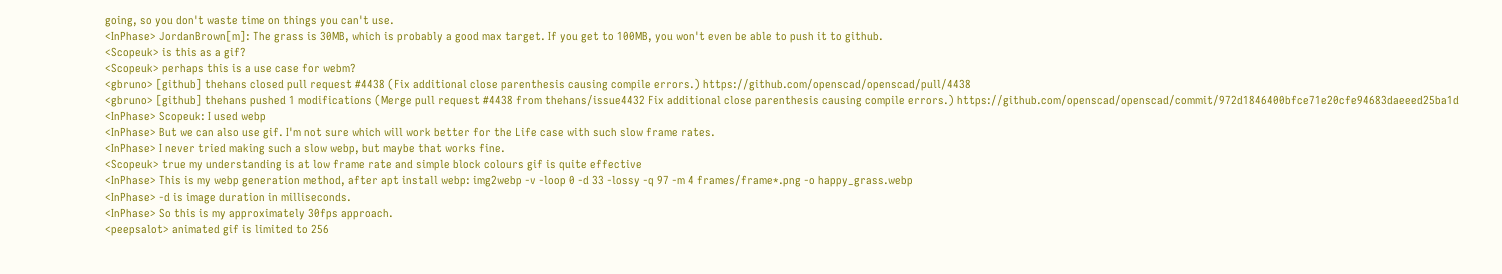going, so you don't waste time on things you can't use.
<InPhase> JordanBrown[m]: The grass is 30MB, which is probably a good max target. If you get to 100MB, you won't even be able to push it to github.
<Scopeuk> is this as a gif?
<Scopeuk> perhaps this is a use case for webm?
<gbruno> [github] thehans closed pull request #4438 (Fix additional close parenthesis causing compile errors.) https://github.com/openscad/openscad/pull/4438
<gbruno> [github] thehans pushed 1 modifications (Merge pull request #4438 from thehans/issue4432 Fix additional close parenthesis causing compile errors.) https://github.com/openscad/openscad/commit/972d1846400bfce71e20cfe94683daeeed25ba1d
<InPhase> Scopeuk: I used webp
<InPhase> But we can also use gif. I'm not sure which will work better for the Life case with such slow frame rates.
<InPhase> I never tried making such a slow webp, but maybe that works fine.
<Scopeuk> true my understanding is at low frame rate and simple block colours gif is quite effective
<InPhase> This is my webp generation method, after apt install webp: img2webp -v -loop 0 -d 33 -lossy -q 97 -m 4 frames/frame*.png -o happy_grass.webp
<InPhase> -d is image duration in milliseconds.
<InPhase> So this is my approximately 30fps approach.
<peepsalot> animated gif is limited to 256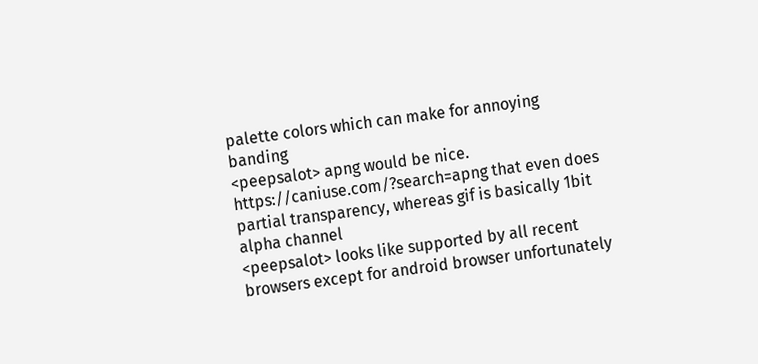palette colors which can make for annoying banding
<peepsalot> apng would be nice. https://caniuse.com/?search=apng that even does partial transparency, whereas gif is basically 1bit alpha channel
<peepsalot> looks like supported by all recent browsers except for android browser unfortunately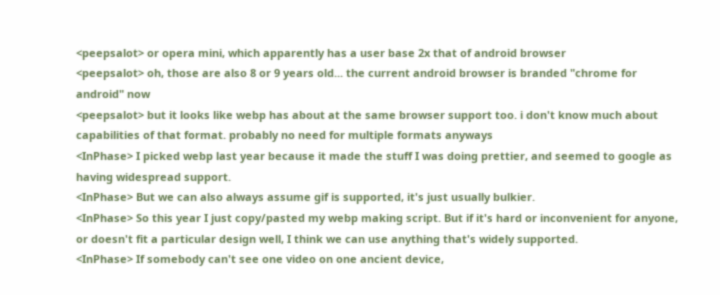<peepsalot> or opera mini, which apparently has a user base 2x that of android browser
<peepsalot> oh, those are also 8 or 9 years old... the current android browser is branded "chrome for android" now
<peepsalot> but it looks like webp has about at the same browser support too. i don't know much about capabilities of that format. probably no need for multiple formats anyways
<InPhase> I picked webp last year because it made the stuff I was doing prettier, and seemed to google as having widespread support.
<InPhase> But we can also always assume gif is supported, it's just usually bulkier.
<InPhase> So this year I just copy/pasted my webp making script. But if it's hard or inconvenient for anyone, or doesn't fit a particular design well, I think we can use anything that's widely supported.
<InPhase> If somebody can't see one video on one ancient device,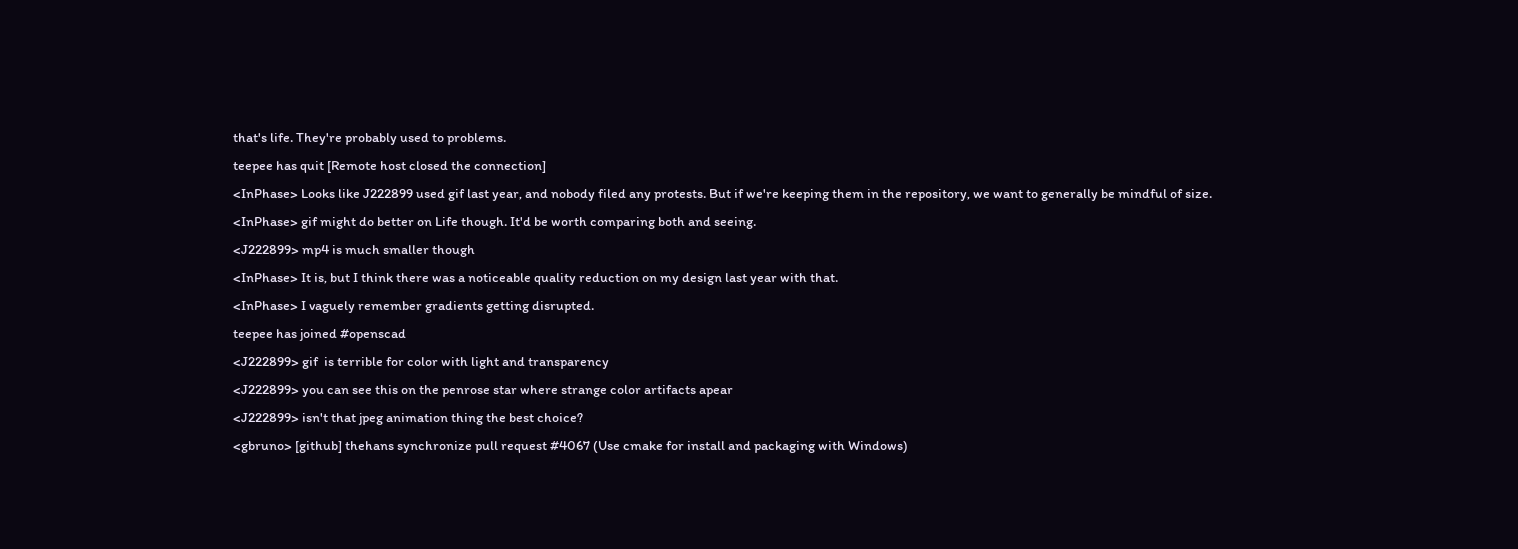that's life. They're probably used to problems.
teepee has quit [Remote host closed the connection]
<InPhase> Looks like J222899 used gif last year, and nobody filed any protests. But if we're keeping them in the repository, we want to generally be mindful of size.
<InPhase> gif might do better on Life though. It'd be worth comparing both and seeing.
<J222899> mp4 is much smaller though
<InPhase> It is, but I think there was a noticeable quality reduction on my design last year with that.
<InPhase> I vaguely remember gradients getting disrupted.
teepee has joined #openscad
<J222899> gif  is terrible for color with light and transparency
<J222899> you can see this on the penrose star where strange color artifacts apear
<J222899> isn't that jpeg animation thing the best choice?
<gbruno> [github] thehans synchronize pull request #4067 (Use cmake for install and packaging with Windows)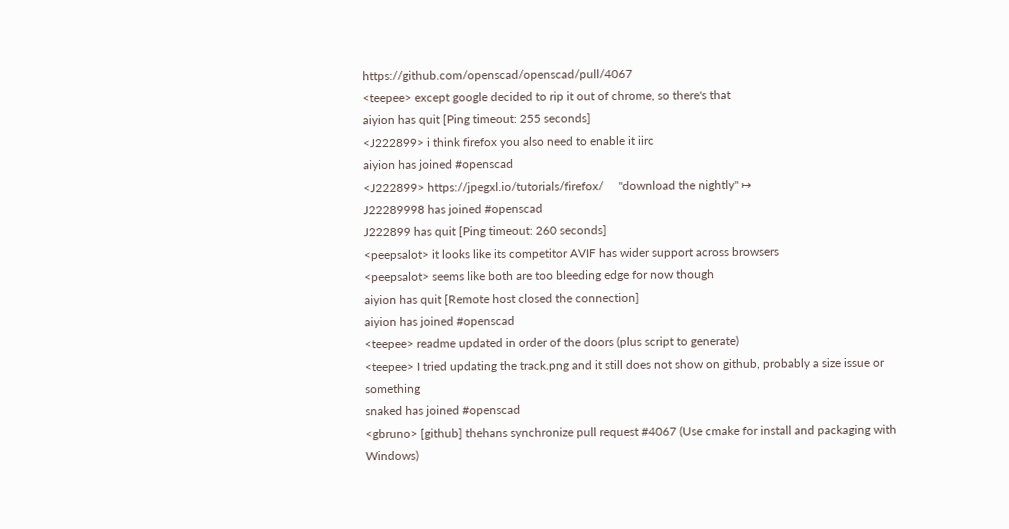https://github.com/openscad/openscad/pull/4067
<teepee> except google decided to rip it out of chrome, so there's that
aiyion has quit [Ping timeout: 255 seconds]
<J222899> i think firefox you also need to enable it iirc
aiyion has joined #openscad
<J222899> https://jpegxl.io/tutorials/firefox/     "download the nightly" ↦
J22289998 has joined #openscad
J222899 has quit [Ping timeout: 260 seconds]
<peepsalot> it looks like its competitor AVIF has wider support across browsers
<peepsalot> seems like both are too bleeding edge for now though
aiyion has quit [Remote host closed the connection]
aiyion has joined #openscad
<teepee> readme updated in order of the doors (plus script to generate)
<teepee> I tried updating the track.png and it still does not show on github, probably a size issue or something
snaked has joined #openscad
<gbruno> [github] thehans synchronize pull request #4067 (Use cmake for install and packaging with Windows)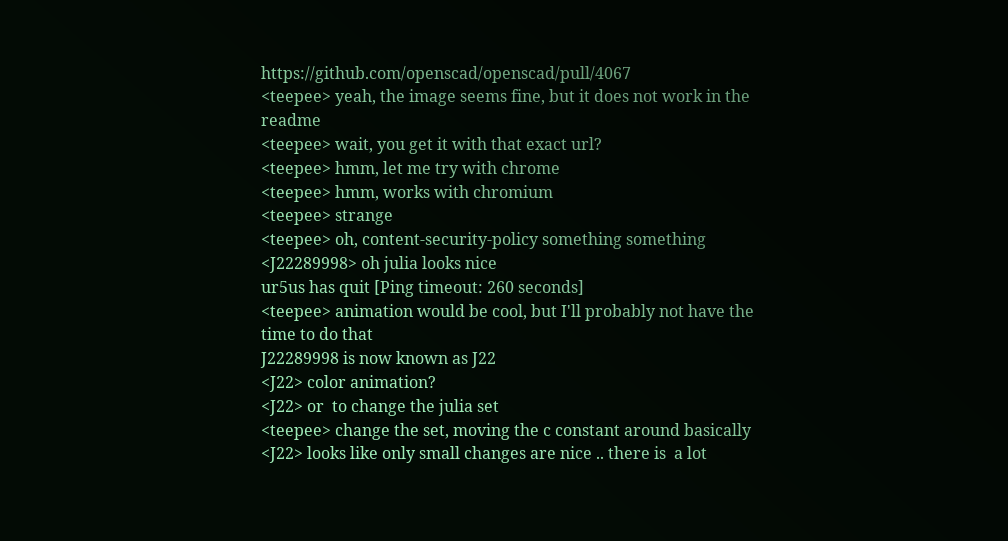https://github.com/openscad/openscad/pull/4067
<teepee> yeah, the image seems fine, but it does not work in the readme
<teepee> wait, you get it with that exact url?
<teepee> hmm, let me try with chrome
<teepee> hmm, works with chromium
<teepee> strange
<teepee> oh, content-security-policy something something
<J22289998> oh julia looks nice
ur5us has quit [Ping timeout: 260 seconds]
<teepee> animation would be cool, but I'll probably not have the time to do that
J22289998 is now known as J22
<J22> color animation?
<J22> or  to change the julia set
<teepee> change the set, moving the c constant around basically
<J22> looks like only small changes are nice .. there is  a lot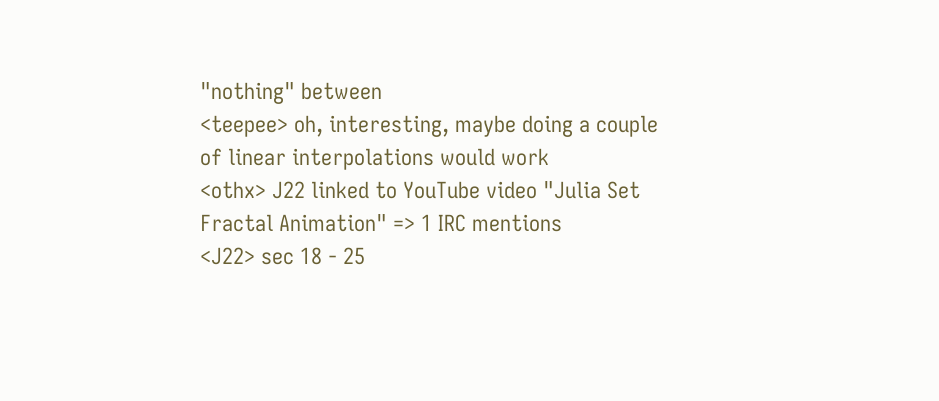"nothing" between
<teepee> oh, interesting, maybe doing a couple of linear interpolations would work
<othx> J22 linked to YouTube video "Julia Set Fractal Animation" => 1 IRC mentions
<J22> sec 18 - 25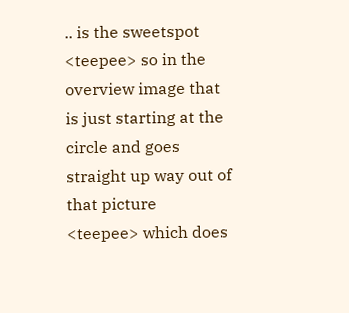.. is the sweetspot
<teepee> so in the overview image that is just starting at the circle and goes straight up way out of that picture
<teepee> which does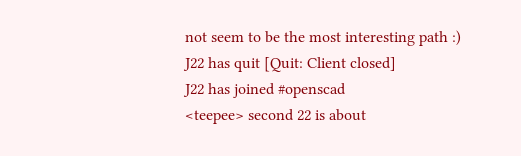not seem to be the most interesting path :)
J22 has quit [Quit: Client closed]
J22 has joined #openscad
<teepee> second 22 is about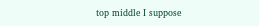top middle I suppose